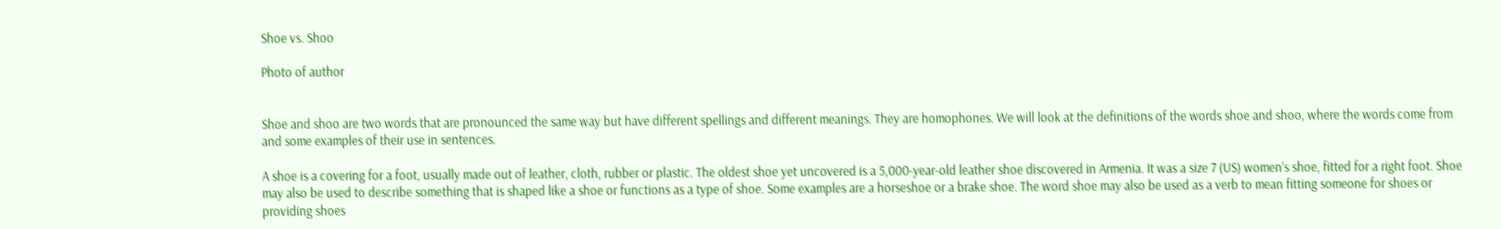Shoe vs. Shoo

Photo of author


Shoe and shoo are two words that are pronounced the same way but have different spellings and different meanings. They are homophones. We will look at the definitions of the words shoe and shoo, where the words come from and some examples of their use in sentences.

A shoe is a covering for a foot, usually made out of leather, cloth, rubber or plastic. The oldest shoe yet uncovered is a 5,000-year-old leather shoe discovered in Armenia. It was a size 7 (US) women’s shoe, fitted for a right foot. Shoe may also be used to describe something that is shaped like a shoe or functions as a type of shoe. Some examples are a horseshoe or a brake shoe. The word shoe may also be used as a verb to mean fitting someone for shoes or providing shoes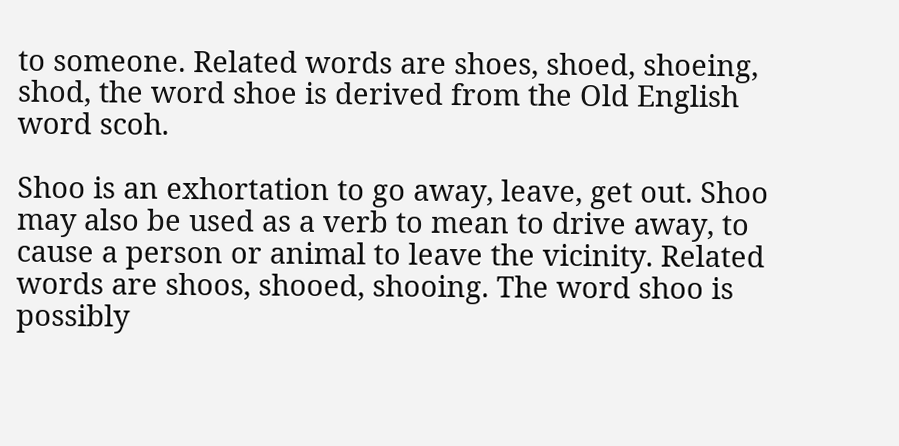to someone. Related words are shoes, shoed, shoeing, shod, the word shoe is derived from the Old English word scoh.

Shoo is an exhortation to go away, leave, get out. Shoo may also be used as a verb to mean to drive away, to cause a person or animal to leave the vicinity. Related words are shoos, shooed, shooing. The word shoo is possibly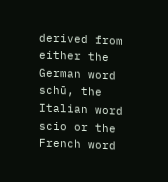derived from either the German word schū, the Italian word scio or the French word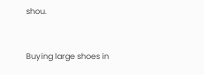shou.


Buying large shoes in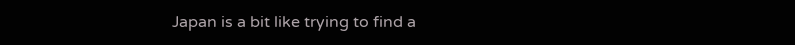Japan is a bit like trying to find a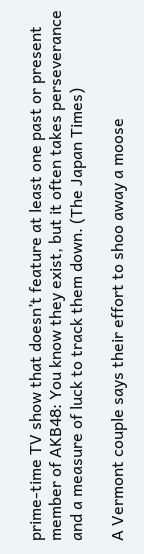prime-time TV show that doesn’t feature at least one past or present member of AKB48: You know they exist, but it often takes perseverance and a measure of luck to track them down. (The Japan Times)

A Vermont couple says their effort to shoo away a moose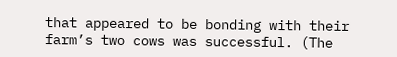that appeared to be bonding with their farm’s two cows was successful. (The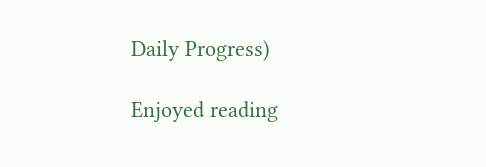Daily Progress)

Enjoyed reading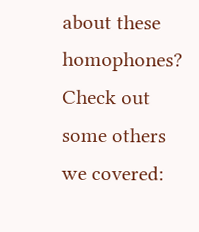about these homophones? Check out some others we covered: